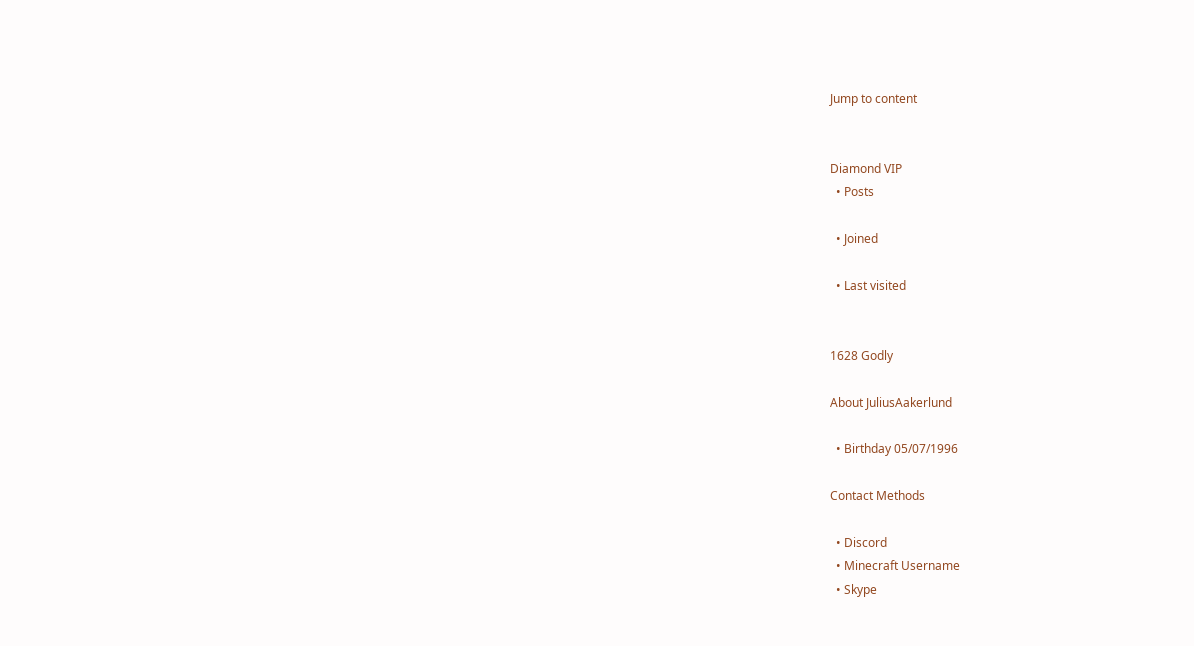Jump to content


Diamond VIP
  • Posts

  • Joined

  • Last visited


1628 Godly

About JuliusAakerlund

  • Birthday 05/07/1996

Contact Methods

  • Discord
  • Minecraft Username
  • Skype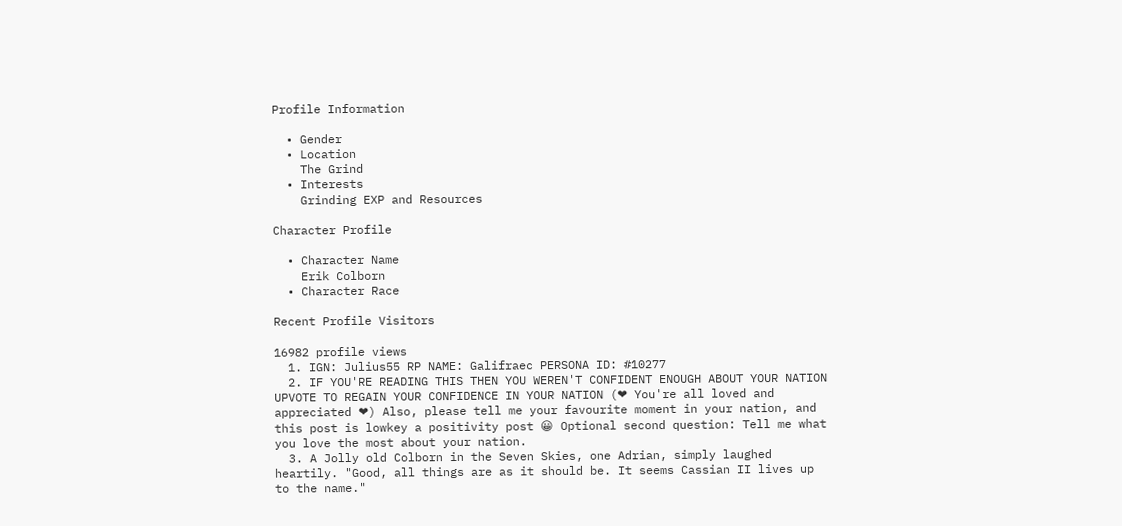Profile Information

  • Gender
  • Location
    The Grind
  • Interests
    Grinding EXP and Resources

Character Profile

  • Character Name
    Erik Colborn
  • Character Race

Recent Profile Visitors

16982 profile views
  1. IGN: Julius55 RP NAME: Galifraec PERSONA ID: #10277
  2. IF YOU'RE READING THIS THEN YOU WEREN'T CONFIDENT ENOUGH ABOUT YOUR NATION UPVOTE TO REGAIN YOUR CONFIDENCE IN YOUR NATION (❤ You're all loved and appreciated ❤) Also, please tell me your favourite moment in your nation, and this post is lowkey a positivity post 😀 Optional second question: Tell me what you love the most about your nation.
  3. A Jolly old Colborn in the Seven Skies, one Adrian, simply laughed heartily. "Good, all things are as it should be. It seems Cassian II lives up to the name."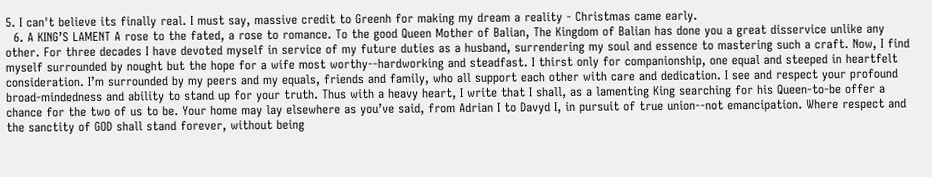5. I can't believe its finally real. I must say, massive credit to Greenh for making my dream a reality - Christmas came early.
  6. A KING’S LAMENT A rose to the fated, a rose to romance. To the good Queen Mother of Balian, The Kingdom of Balian has done you a great disservice unlike any other. For three decades I have devoted myself in service of my future duties as a husband, surrendering my soul and essence to mastering such a craft. Now, I find myself surrounded by nought but the hope for a wife most worthy--hardworking and steadfast. I thirst only for companionship, one equal and steeped in heartfelt consideration. I’m surrounded by my peers and my equals, friends and family, who all support each other with care and dedication. I see and respect your profound broad-mindedness and ability to stand up for your truth. Thus with a heavy heart, I write that I shall, as a lamenting King searching for his Queen-to-be offer a chance for the two of us to be. Your home may lay elsewhere as you’ve said, from Adrian I to Davyd I, in pursuit of true union--not emancipation. Where respect and the sanctity of GOD shall stand forever, without being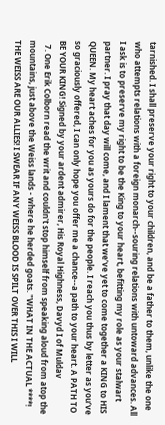tarnished. I shall preserve your right to your children, and be a father to them, unlike the one who attempts relations with a foreign monarch--souring relations with untoward advances. All I ask is to preserve my right to be the King to your heart, befitting my role as your stalwart partner. I pray that day will come, and I lament that we’ve yet to come together a KING to HIS QUEEN. My heart aches for you as yours do for the people. I reach you thus by letter as you’ve so graciously offered, I can only hope you offer me a chance--a path to your heart. A PATH TO BE YOUR KING! Signed by your ardent admirer, His Royal Highness, Davyd I of Muldav
  7. One Erik Colborn read the writ and couldn't stop himself from speaking aloud from atop the mountains, just above the Weiss lands - where he herded goats. "WHAT IN THE ACTUAL ****! THE WEISS ARE OUR ALLIES! I SWEAR IF ANY WEISS BLOOD IS SPILT OVER THIS I WILL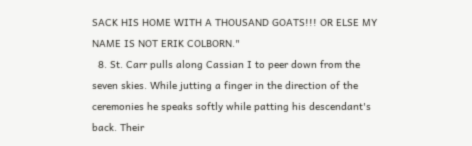SACK HIS HOME WITH A THOUSAND GOATS!!! OR ELSE MY NAME IS NOT ERIK COLBORN."
  8. St. Carr pulls along Cassian I to peer down from the seven skies. While jutting a finger in the direction of the ceremonies he speaks softly while patting his descendant's back. Their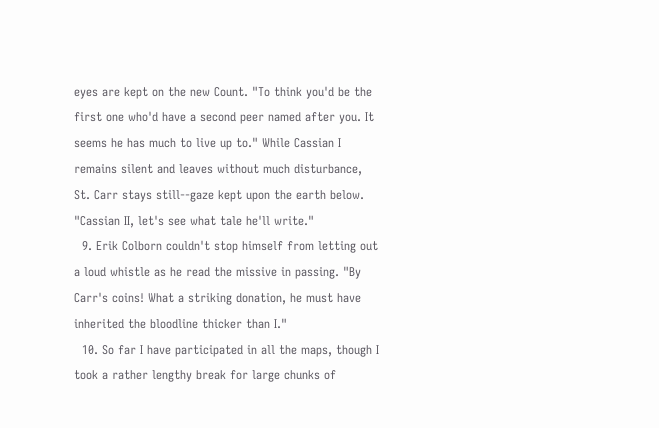eyes are kept on the new Count. "To think you'd be the first one who'd have a second peer named after you. It seems he has much to live up to." While Cassian I remains silent and leaves without much disturbance, St. Carr stays still--gaze kept upon the earth below. "Cassian II, let's see what tale he'll write."
  9. Erik Colborn couldn't stop himself from letting out a loud whistle as he read the missive in passing. "By Carr's coins! What a striking donation, he must have inherited the bloodline thicker than I."
  10. So far I have participated in all the maps, though I took a rather lengthy break for large chunks of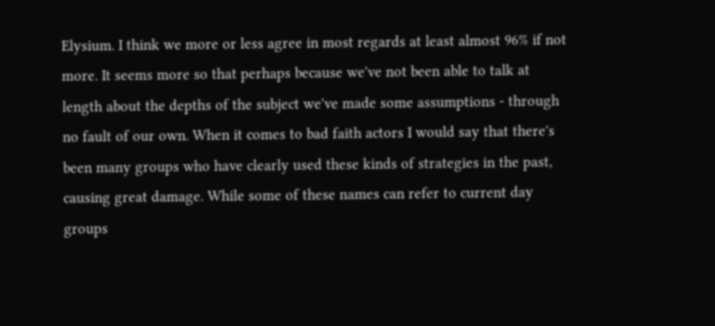Elysium. I think we more or less agree in most regards at least almost 96% if not more. It seems more so that perhaps because we've not been able to talk at length about the depths of the subject we've made some assumptions - through no fault of our own. When it comes to bad faith actors I would say that there's been many groups who have clearly used these kinds of strategies in the past, causing great damage. While some of these names can refer to current day groups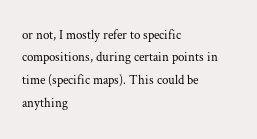or not, I mostly refer to specific compositions, during certain points in time (specific maps). This could be anything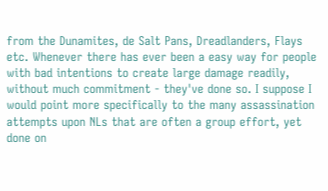from the Dunamites, de Salt Pans, Dreadlanders, Flays etc. Whenever there has ever been a easy way for people with bad intentions to create large damage readily, without much commitment - they've done so. I suppose I would point more specifically to the many assassination attempts upon NLs that are often a group effort, yet done on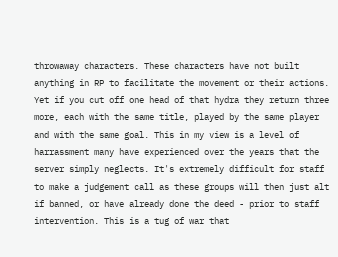throwaway characters. These characters have not built anything in RP to facilitate the movement or their actions. Yet if you cut off one head of that hydra they return three more, each with the same title, played by the same player and with the same goal. This in my view is a level of harrassment many have experienced over the years that the server simply neglects. It's extremely difficult for staff to make a judgement call as these groups will then just alt if banned, or have already done the deed - prior to staff intervention. This is a tug of war that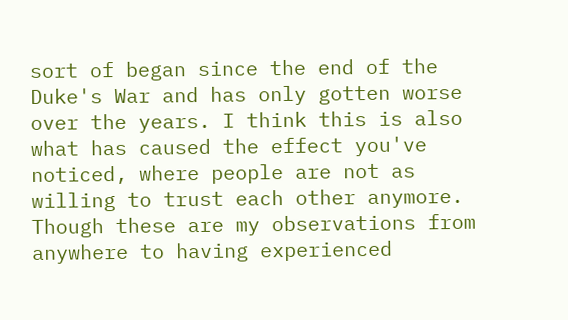sort of began since the end of the Duke's War and has only gotten worse over the years. I think this is also what has caused the effect you've noticed, where people are not as willing to trust each other anymore. Though these are my observations from anywhere to having experienced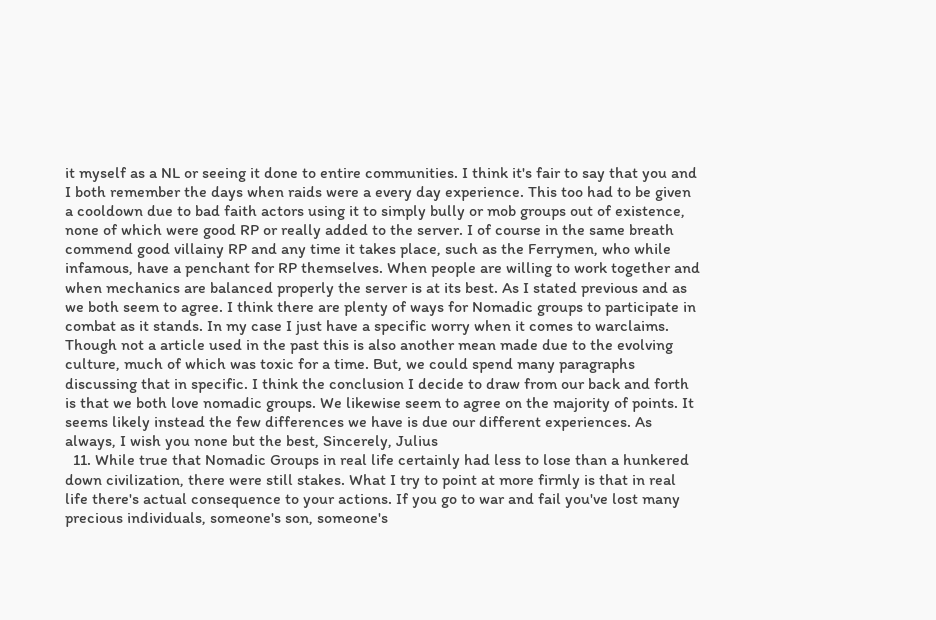it myself as a NL or seeing it done to entire communities. I think it's fair to say that you and I both remember the days when raids were a every day experience. This too had to be given a cooldown due to bad faith actors using it to simply bully or mob groups out of existence, none of which were good RP or really added to the server. I of course in the same breath commend good villainy RP and any time it takes place, such as the Ferrymen, who while infamous, have a penchant for RP themselves. When people are willing to work together and when mechanics are balanced properly the server is at its best. As I stated previous and as we both seem to agree. I think there are plenty of ways for Nomadic groups to participate in combat as it stands. In my case I just have a specific worry when it comes to warclaims. Though not a article used in the past this is also another mean made due to the evolving culture, much of which was toxic for a time. But, we could spend many paragraphs discussing that in specific. I think the conclusion I decide to draw from our back and forth is that we both love nomadic groups. We likewise seem to agree on the majority of points. It seems likely instead the few differences we have is due our different experiences. As always, I wish you none but the best, Sincerely, Julius
  11. While true that Nomadic Groups in real life certainly had less to lose than a hunkered down civilization, there were still stakes. What I try to point at more firmly is that in real life there's actual consequence to your actions. If you go to war and fail you've lost many precious individuals, someone's son, someone's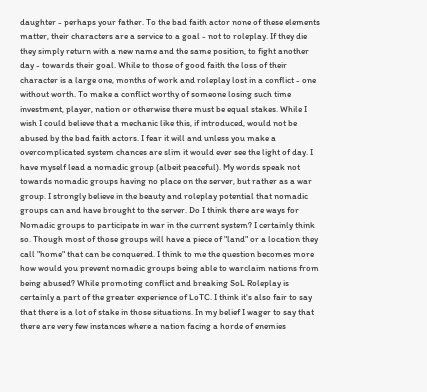daughter - perhaps your father. To the bad faith actor none of these elements matter, their characters are a service to a goal - not to roleplay. If they die they simply return with a new name and the same position, to fight another day - towards their goal. While to those of good faith the loss of their character is a large one, months of work and roleplay lost in a conflict - one without worth. To make a conflict worthy of someone losing such time investment, player, nation or otherwise there must be equal stakes. While I wish I could believe that a mechanic like this, if introduced, would not be abused by the bad faith actors. I fear it will and unless you make a overcomplicated system chances are slim it would ever see the light of day. I have myself lead a nomadic group (albeit peaceful). My words speak not towards nomadic groups having no place on the server, but rather as a war group. I strongly believe in the beauty and roleplay potential that nomadic groups can and have brought to the server. Do I think there are ways for Nomadic groups to participate in war in the current system? I certainly think so. Though most of those groups will have a piece of "land" or a location they call "home" that can be conquered. I think to me the question becomes more how would you prevent nomadic groups being able to warclaim nations from being abused? While promoting conflict and breaking SoL Roleplay is certainly a part of the greater experience of LoTC. I think it's also fair to say that there is a lot of stake in those situations. In my belief I wager to say that there are very few instances where a nation facing a horde of enemies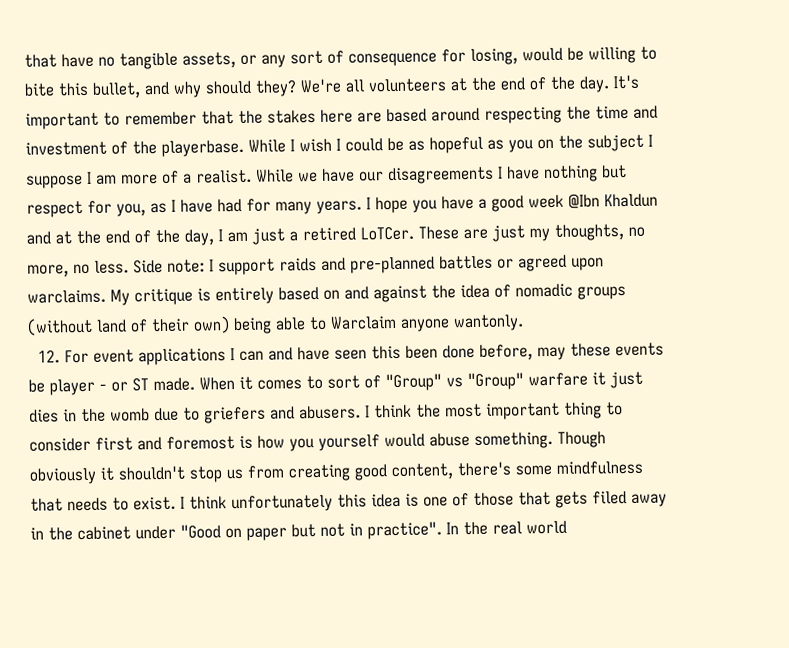that have no tangible assets, or any sort of consequence for losing, would be willing to bite this bullet, and why should they? We're all volunteers at the end of the day. It's important to remember that the stakes here are based around respecting the time and investment of the playerbase. While I wish I could be as hopeful as you on the subject I suppose I am more of a realist. While we have our disagreements I have nothing but respect for you, as I have had for many years. I hope you have a good week @Ibn Khaldun and at the end of the day, I am just a retired LoTCer. These are just my thoughts, no more, no less. Side note: I support raids and pre-planned battles or agreed upon warclaims. My critique is entirely based on and against the idea of nomadic groups (without land of their own) being able to Warclaim anyone wantonly.
  12. For event applications I can and have seen this been done before, may these events be player - or ST made. When it comes to sort of "Group" vs "Group" warfare it just dies in the womb due to griefers and abusers. I think the most important thing to consider first and foremost is how you yourself would abuse something. Though obviously it shouldn't stop us from creating good content, there's some mindfulness that needs to exist. I think unfortunately this idea is one of those that gets filed away in the cabinet under "Good on paper but not in practice". In the real world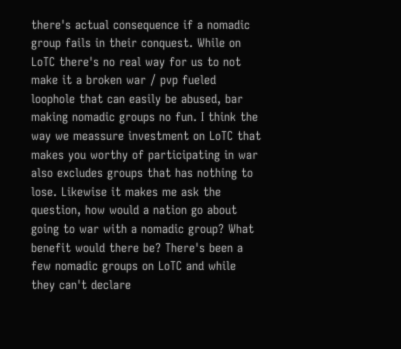there's actual consequence if a nomadic group fails in their conquest. While on LoTC there's no real way for us to not make it a broken war / pvp fueled loophole that can easily be abused, bar making nomadic groups no fun. I think the way we meassure investment on LoTC that makes you worthy of participating in war also excludes groups that has nothing to lose. Likewise it makes me ask the question, how would a nation go about going to war with a nomadic group? What benefit would there be? There's been a few nomadic groups on LoTC and while they can't declare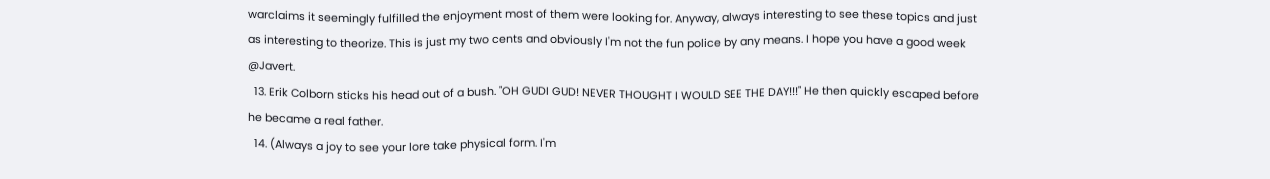warclaims it seemingly fulfilled the enjoyment most of them were looking for. Anyway, always interesting to see these topics and just as interesting to theorize. This is just my two cents and obviously I'm not the fun police by any means. I hope you have a good week @Javert.
  13. Erik Colborn sticks his head out of a bush. "OH GUDI GUD! NEVER THOUGHT I WOULD SEE THE DAY!!!" He then quickly escaped before he became a real father.
  14. (Always a joy to see your lore take physical form. I'm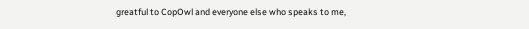greatful to CopOwl and everyone else who speaks to me,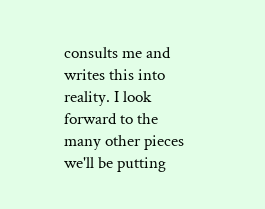consults me and writes this into reality. I look forward to the many other pieces we'll be putting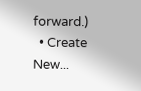forward.)
  • Create New...